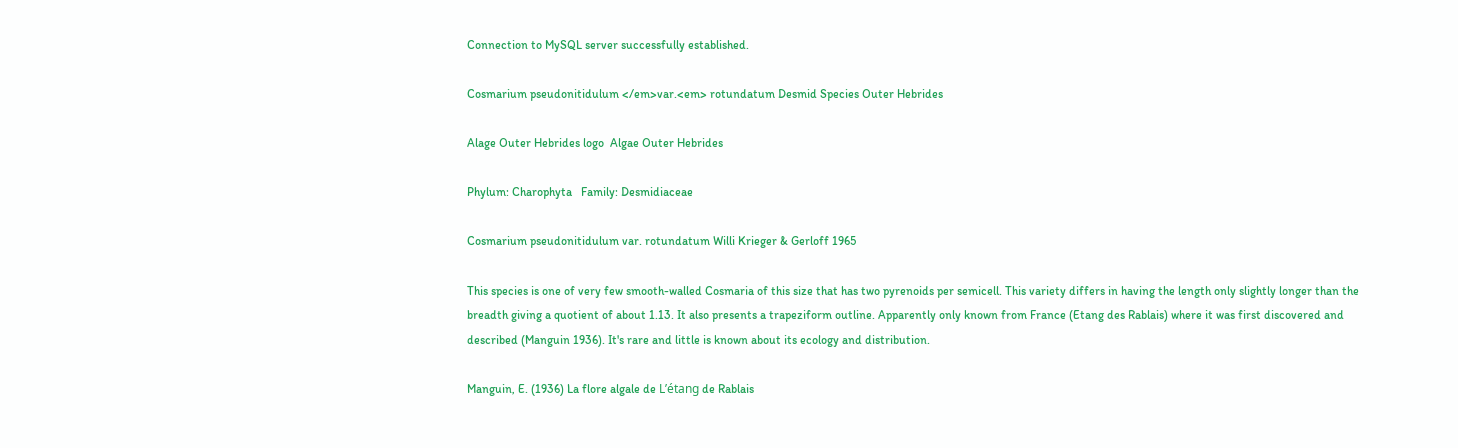Connection to MySQL server successfully established.

Cosmarium pseudonitidulum </em>var.<em> rotundatum Desmid Species Outer Hebrides

Alage Outer Hebrides logo  Algae Outer Hebrides

Phylum: Charophyta   Family: Desmidiaceae

Cosmarium pseudonitidulum var. rotundatum Willi Krieger & Gerloff 1965

This species is one of very few smooth-walled Cosmaria of this size that has two pyrenoids per semicell. This variety differs in having the length only slightly longer than the breadth giving a quotient of about 1.13. It also presents a trapeziform outline. Apparently only known from France (Etang des Rablais) where it was first discovered and described (Manguin 1936). It's rare and little is known about its ecology and distribution.

Manguin, E. (1936) La flore algale de L’étang de Rablais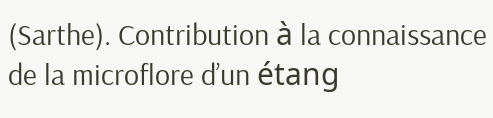(Sarthe). Contribution à la connaissance de la microflore d’un étang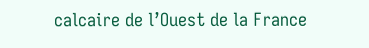calcaire de l’Ouest de la France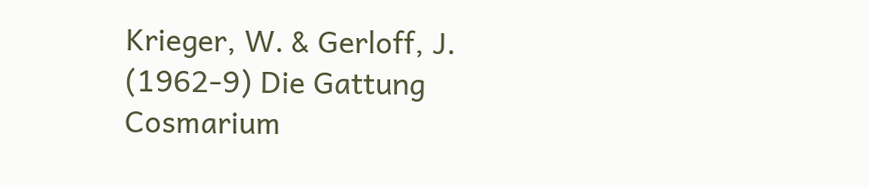Krieger, W. & Gerloff, J. (1962-9) Die Gattung Cosmarium